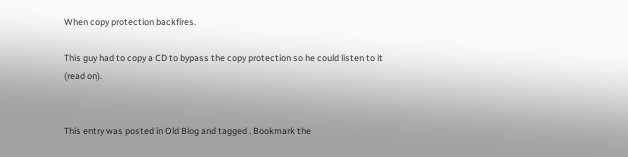When copy protection backfires.

This guy had to copy a CD to bypass the copy protection so he could listen to it (read on).


This entry was posted in Old Blog and tagged . Bookmark the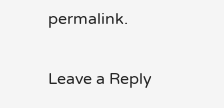permalink.

Leave a Reply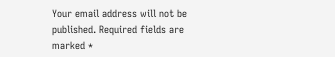Your email address will not be published. Required fields are marked *